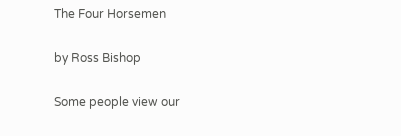The Four Horsemen

by Ross Bishop

Some people view our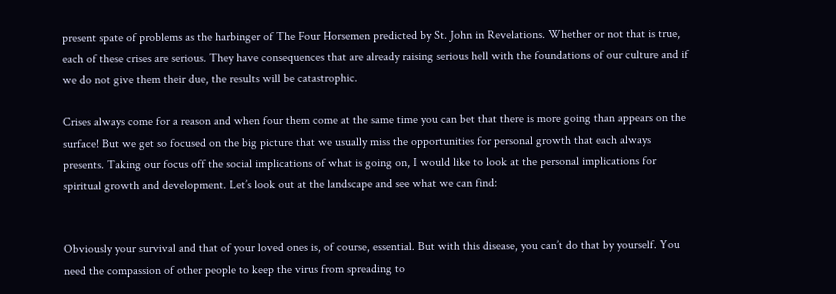present spate of problems as the harbinger of The Four Horsemen predicted by St. John in Revelations. Whether or not that is true, each of these crises are serious. They have consequences that are already raising serious hell with the foundations of our culture and if we do not give them their due, the results will be catastrophic.

Crises always come for a reason and when four them come at the same time you can bet that there is more going than appears on the surface! But we get so focused on the big picture that we usually miss the opportunities for personal growth that each always presents. Taking our focus off the social implications of what is going on, I would like to look at the personal implications for spiritual growth and development. Let’s look out at the landscape and see what we can find:


Obviously your survival and that of your loved ones is, of course, essential. But with this disease, you can’t do that by yourself. You need the compassion of other people to keep the virus from spreading to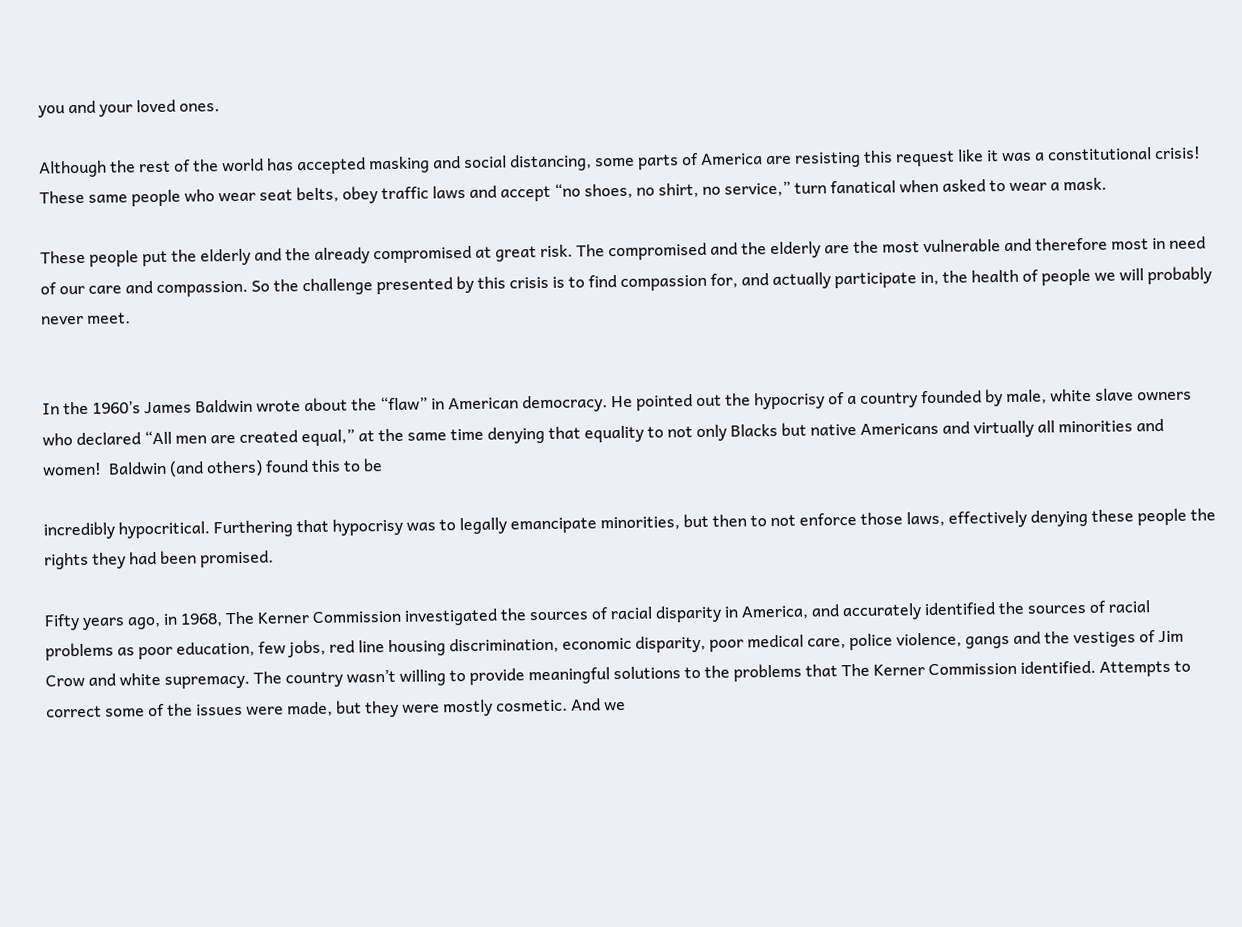you and your loved ones.

Although the rest of the world has accepted masking and social distancing, some parts of America are resisting this request like it was a constitutional crisis! These same people who wear seat belts, obey traffic laws and accept “no shoes, no shirt, no service,” turn fanatical when asked to wear a mask.

These people put the elderly and the already compromised at great risk. The compromised and the elderly are the most vulnerable and therefore most in need of our care and compassion. So the challenge presented by this crisis is to find compassion for, and actually participate in, the health of people we will probably never meet.


In the 1960’s James Baldwin wrote about the “flaw” in American democracy. He pointed out the hypocrisy of a country founded by male, white slave owners who declared “All men are created equal,” at the same time denying that equality to not only Blacks but native Americans and virtually all minorities and women!  Baldwin (and others) found this to be

incredibly hypocritical. Furthering that hypocrisy was to legally emancipate minorities, but then to not enforce those laws, effectively denying these people the rights they had been promised.

Fifty years ago, in 1968, The Kerner Commission investigated the sources of racial disparity in America, and accurately identified the sources of racial problems as poor education, few jobs, red line housing discrimination, economic disparity, poor medical care, police violence, gangs and the vestiges of Jim Crow and white supremacy. The country wasn’t willing to provide meaningful solutions to the problems that The Kerner Commission identified. Attempts to correct some of the issues were made, but they were mostly cosmetic. And we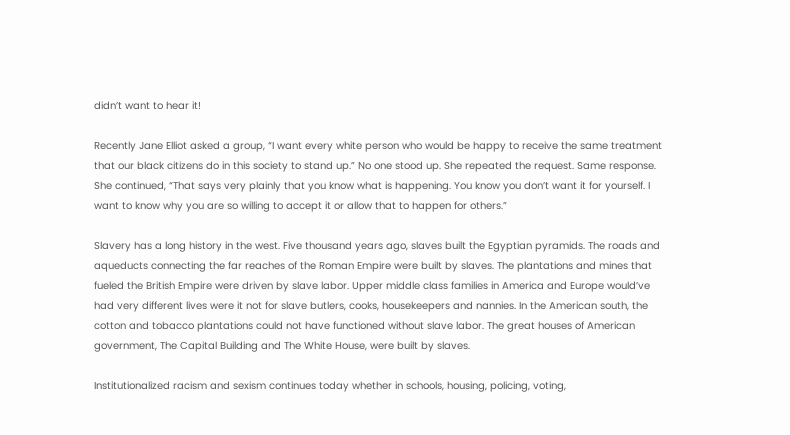didn’t want to hear it!

Recently Jane Elliot asked a group, “I want every white person who would be happy to receive the same treatment that our black citizens do in this society to stand up.” No one stood up. She repeated the request. Same response. She continued, “That says very plainly that you know what is happening. You know you don’t want it for yourself. I want to know why you are so willing to accept it or allow that to happen for others.”

Slavery has a long history in the west. Five thousand years ago, slaves built the Egyptian pyramids. The roads and aqueducts connecting the far reaches of the Roman Empire were built by slaves. The plantations and mines that fueled the British Empire were driven by slave labor. Upper middle class families in America and Europe would’ve had very different lives were it not for slave butlers, cooks, housekeepers and nannies. In the American south, the cotton and tobacco plantations could not have functioned without slave labor. The great houses of American government, The Capital Building and The White House, were built by slaves.

Institutionalized racism and sexism continues today whether in schools, housing, policing, voting,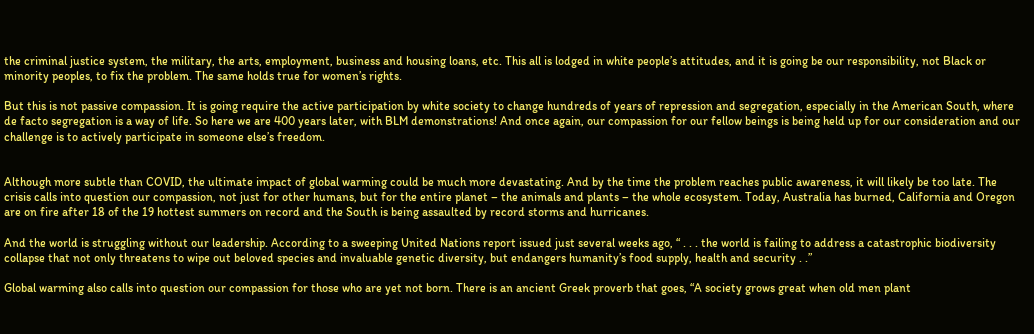the criminal justice system, the military, the arts, employment, business and housing loans, etc. This all is lodged in white people’s attitudes, and it is going be our responsibility, not Black or minority peoples, to fix the problem. The same holds true for women’s rights.

But this is not passive compassion. It is going require the active participation by white society to change hundreds of years of repression and segregation, especially in the American South, where de facto segregation is a way of life. So here we are 400 years later, with BLM demonstrations! And once again, our compassion for our fellow beings is being held up for our consideration and our challenge is to actively participate in someone else’s freedom.


Although more subtle than COVID, the ultimate impact of global warming could be much more devastating. And by the time the problem reaches public awareness, it will likely be too late. The crisis calls into question our compassion, not just for other humans, but for the entire planet – the animals and plants – the whole ecosystem. Today, Australia has burned, California and Oregon are on fire after 18 of the 19 hottest summers on record and the South is being assaulted by record storms and hurricanes.

And the world is struggling without our leadership. According to a sweeping United Nations report issued just several weeks ago, “ . . . the world is failing to address a catastrophic biodiversity collapse that not only threatens to wipe out beloved species and invaluable genetic diversity, but endangers humanity’s food supply, health and security . .”

Global warming also calls into question our compassion for those who are yet not born. There is an ancient Greek proverb that goes, “A society grows great when old men plant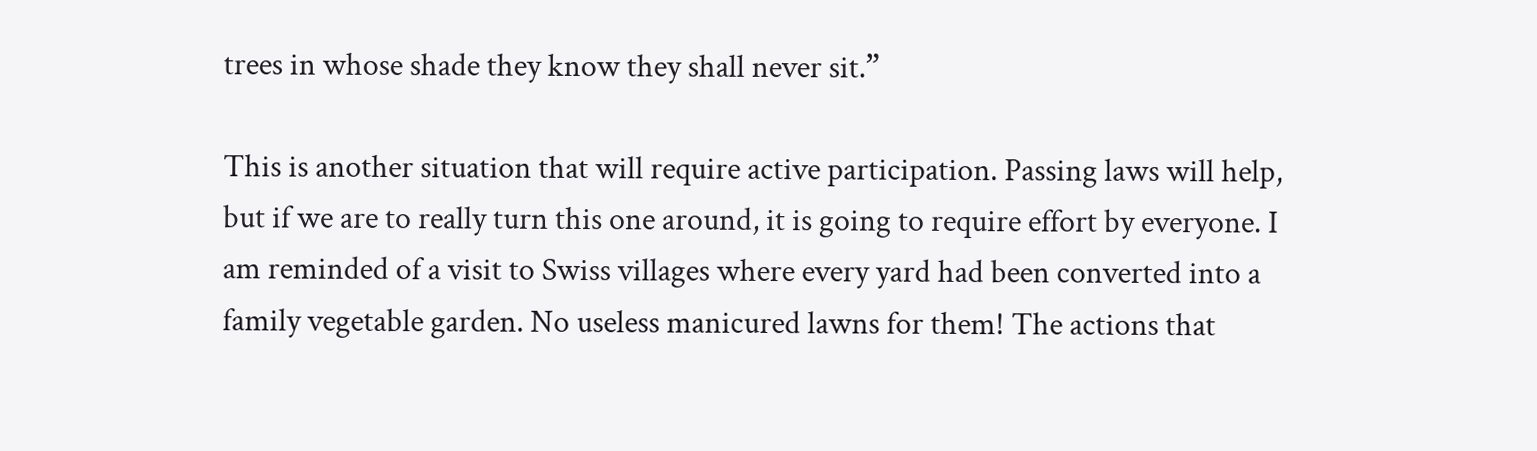trees in whose shade they know they shall never sit.”

This is another situation that will require active participation. Passing laws will help, but if we are to really turn this one around, it is going to require effort by everyone. I am reminded of a visit to Swiss villages where every yard had been converted into a family vegetable garden. No useless manicured lawns for them! The actions that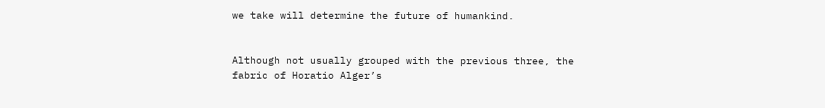we take will determine the future of humankind.


Although not usually grouped with the previous three, the fabric of Horatio Alger’s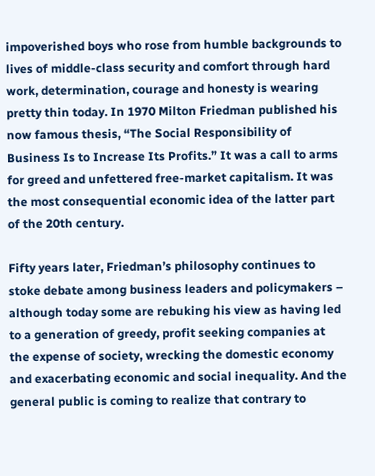impoverished boys who rose from humble backgrounds to lives of middle-class security and comfort through hard work, determination, courage and honesty is wearing pretty thin today. In 1970 Milton Friedman published his now famous thesis, “The Social Responsibility of Business Is to Increase Its Profits.” It was a call to arms for greed and unfettered free-market capitalism. It was the most consequential economic idea of the latter part of the 20th century.

Fifty years later, Friedman’s philosophy continues to stoke debate among business leaders and policymakers – although today some are rebuking his view as having led to a generation of greedy, profit seeking companies at the expense of society, wrecking the domestic economy and exacerbating economic and social inequality. And the general public is coming to realize that contrary to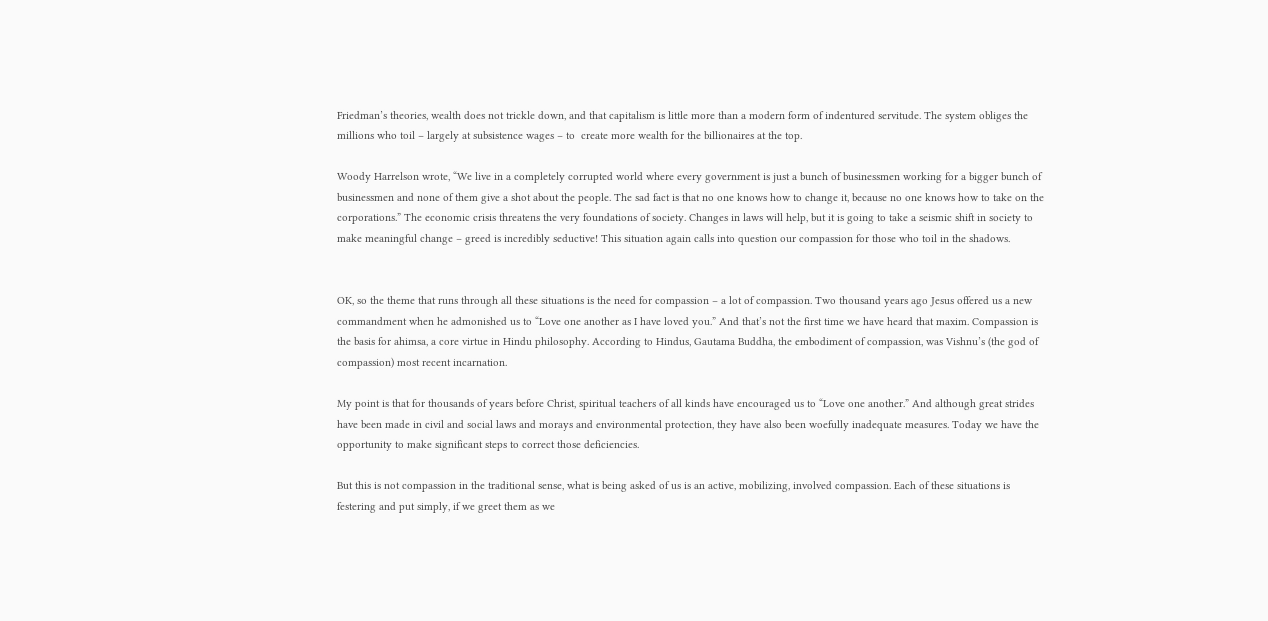Friedman’s theories, wealth does not trickle down, and that capitalism is little more than a modern form of indentured servitude. The system obliges the millions who toil – largely at subsistence wages – to  create more wealth for the billionaires at the top.

Woody Harrelson wrote, “We live in a completely corrupted world where every government is just a bunch of businessmen working for a bigger bunch of businessmen and none of them give a shot about the people. The sad fact is that no one knows how to change it, because no one knows how to take on the corporations.” The economic crisis threatens the very foundations of society. Changes in laws will help, but it is going to take a seismic shift in society to make meaningful change – greed is incredibly seductive! This situation again calls into question our compassion for those who toil in the shadows.


OK, so the theme that runs through all these situations is the need for compassion – a lot of compassion. Two thousand years ago Jesus offered us a new commandment when he admonished us to “Love one another as I have loved you.” And that’s not the first time we have heard that maxim. Compassion is the basis for ahimsa, a core virtue in Hindu philosophy. According to Hindus, Gautama Buddha, the embodiment of compassion, was Vishnu’s (the god of compassion) most recent incarnation.

My point is that for thousands of years before Christ, spiritual teachers of all kinds have encouraged us to “Love one another.” And although great strides have been made in civil and social laws and morays and environmental protection, they have also been woefully inadequate measures. Today we have the opportunity to make significant steps to correct those deficiencies.

But this is not compassion in the traditional sense, what is being asked of us is an active, mobilizing, involved compassion. Each of these situations is festering and put simply, if we greet them as we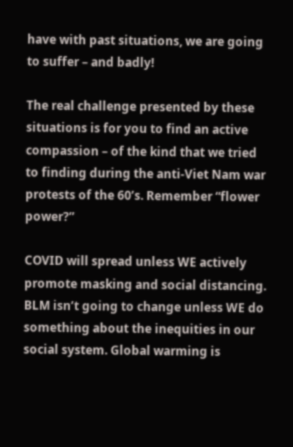have with past situations, we are going to suffer – and badly!

The real challenge presented by these situations is for you to find an active compassion – of the kind that we tried to finding during the anti-Viet Nam war protests of the 60’s. Remember “flower power?”

COVID will spread unless WE actively promote masking and social distancing. BLM isn’t going to change unless WE do something about the inequities in our social system. Global warming is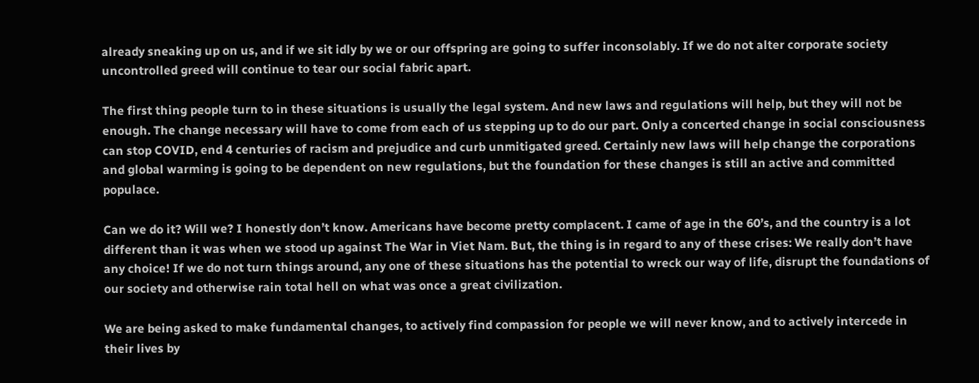already sneaking up on us, and if we sit idly by we or our offspring are going to suffer inconsolably. If we do not alter corporate society uncontrolled greed will continue to tear our social fabric apart.

The first thing people turn to in these situations is usually the legal system. And new laws and regulations will help, but they will not be enough. The change necessary will have to come from each of us stepping up to do our part. Only a concerted change in social consciousness can stop COVID, end 4 centuries of racism and prejudice and curb unmitigated greed. Certainly new laws will help change the corporations and global warming is going to be dependent on new regulations, but the foundation for these changes is still an active and committed populace.

Can we do it? Will we? I honestly don’t know. Americans have become pretty complacent. I came of age in the 60’s, and the country is a lot different than it was when we stood up against The War in Viet Nam. But, the thing is in regard to any of these crises: We really don’t have any choice! If we do not turn things around, any one of these situations has the potential to wreck our way of life, disrupt the foundations of our society and otherwise rain total hell on what was once a great civilization.

We are being asked to make fundamental changes, to actively find compassion for people we will never know, and to actively intercede in their lives by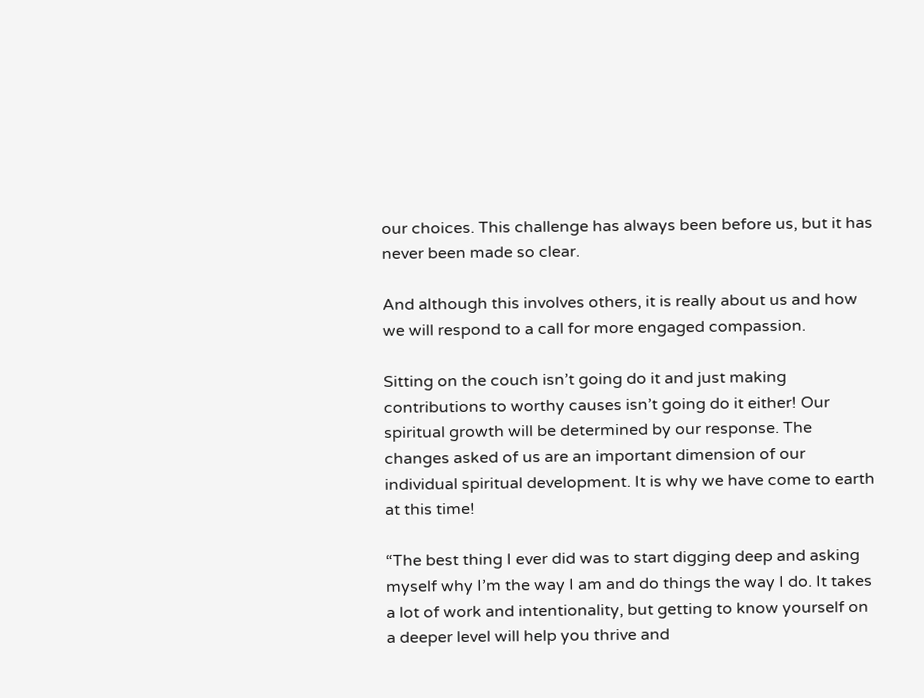our choices. This challenge has always been before us, but it has never been made so clear.

And although this involves others, it is really about us and how we will respond to a call for more engaged compassion.

Sitting on the couch isn’t going do it and just making contributions to worthy causes isn’t going do it either! Our spiritual growth will be determined by our response. The changes asked of us are an important dimension of our individual spiritual development. It is why we have come to earth at this time!

“The best thing I ever did was to start digging deep and asking myself why I’m the way I am and do things the way I do. It takes a lot of work and intentionality, but getting to know yourself on a deeper level will help you thrive and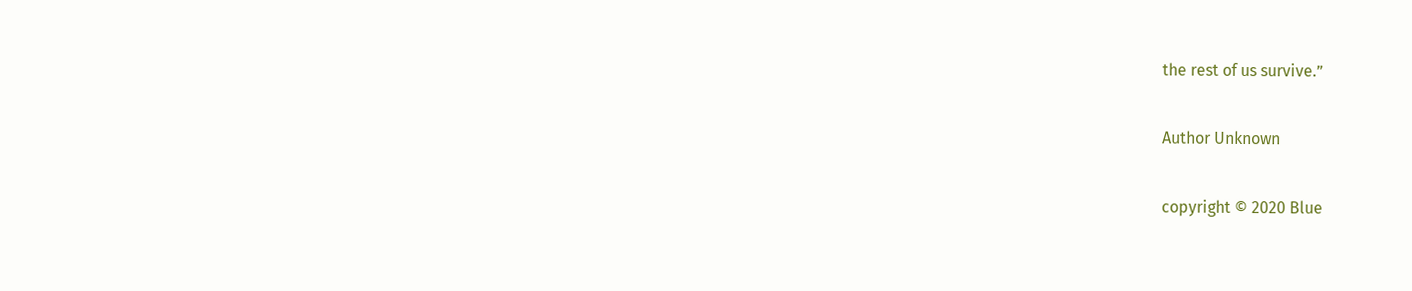the rest of us survive.”

Author Unknown

copyright © 2020 Blue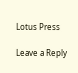Lotus Press

Leave a Reply